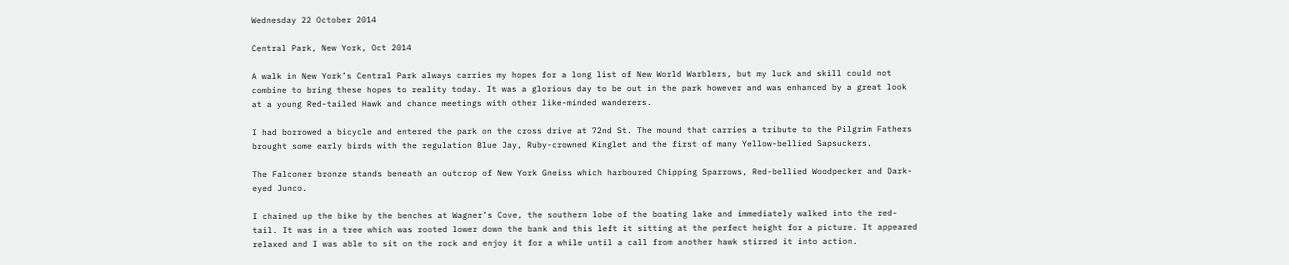Wednesday 22 October 2014

Central Park, New York, Oct 2014

A walk in New York’s Central Park always carries my hopes for a long list of New World Warblers, but my luck and skill could not combine to bring these hopes to reality today. It was a glorious day to be out in the park however and was enhanced by a great look at a young Red-tailed Hawk and chance meetings with other like-minded wanderers.

I had borrowed a bicycle and entered the park on the cross drive at 72nd St. The mound that carries a tribute to the Pilgrim Fathers brought some early birds with the regulation Blue Jay, Ruby-crowned Kinglet and the first of many Yellow-bellied Sapsuckers.

The Falconer bronze stands beneath an outcrop of New York Gneiss which harboured Chipping Sparrows, Red-bellied Woodpecker and Dark-eyed Junco.

I chained up the bike by the benches at Wagner’s Cove, the southern lobe of the boating lake and immediately walked into the red-tail. It was in a tree which was rooted lower down the bank and this left it sitting at the perfect height for a picture. It appeared relaxed and I was able to sit on the rock and enjoy it for a while until a call from another hawk stirred it into action.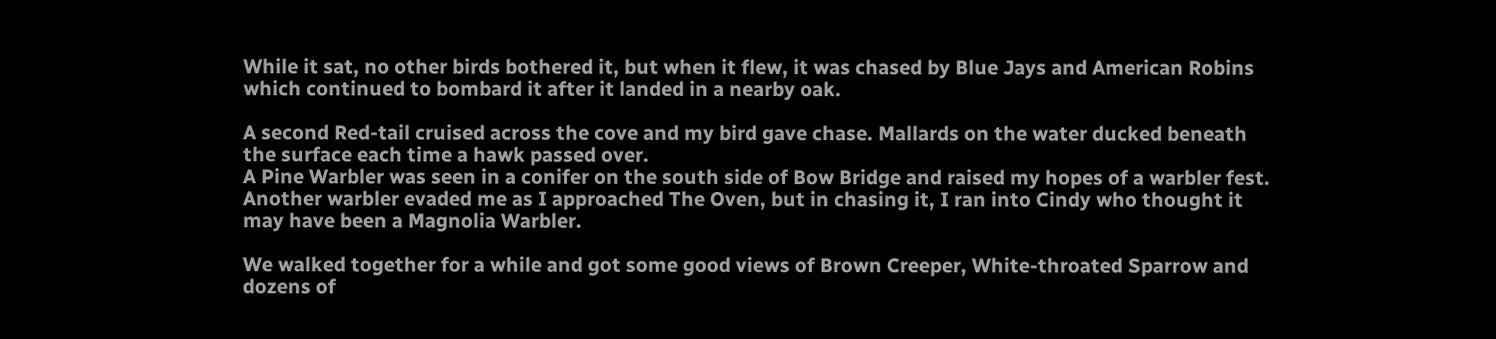While it sat, no other birds bothered it, but when it flew, it was chased by Blue Jays and American Robins which continued to bombard it after it landed in a nearby oak.

A second Red-tail cruised across the cove and my bird gave chase. Mallards on the water ducked beneath the surface each time a hawk passed over.
A Pine Warbler was seen in a conifer on the south side of Bow Bridge and raised my hopes of a warbler fest. Another warbler evaded me as I approached The Oven, but in chasing it, I ran into Cindy who thought it may have been a Magnolia Warbler.

We walked together for a while and got some good views of Brown Creeper, White-throated Sparrow and dozens of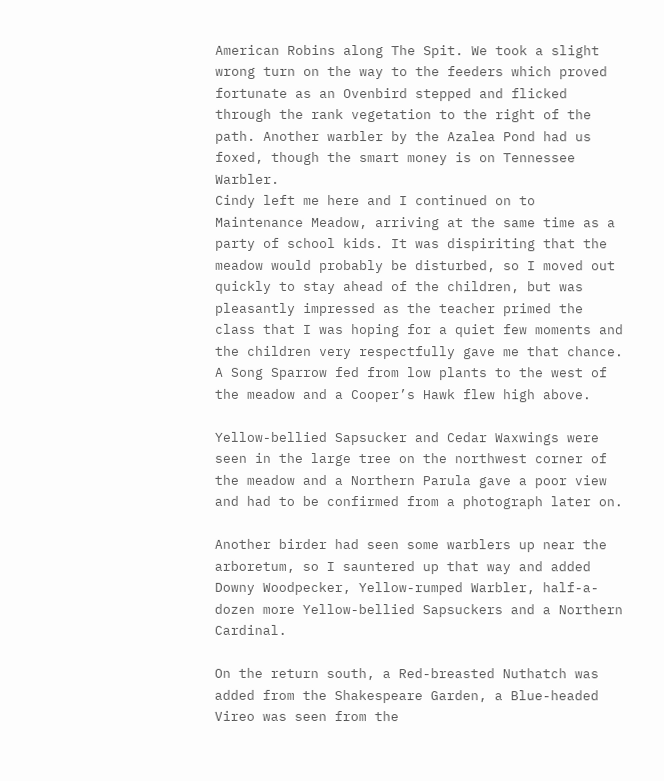American Robins along The Spit. We took a slight wrong turn on the way to the feeders which proved fortunate as an Ovenbird stepped and flicked through the rank vegetation to the right of the path. Another warbler by the Azalea Pond had us foxed, though the smart money is on Tennessee Warbler.
Cindy left me here and I continued on to Maintenance Meadow, arriving at the same time as a party of school kids. It was dispiriting that the meadow would probably be disturbed, so I moved out quickly to stay ahead of the children, but was pleasantly impressed as the teacher primed the class that I was hoping for a quiet few moments and the children very respectfully gave me that chance.
A Song Sparrow fed from low plants to the west of the meadow and a Cooper’s Hawk flew high above.

Yellow-bellied Sapsucker and Cedar Waxwings were seen in the large tree on the northwest corner of the meadow and a Northern Parula gave a poor view and had to be confirmed from a photograph later on.

Another birder had seen some warblers up near the arboretum, so I sauntered up that way and added Downy Woodpecker, Yellow-rumped Warbler, half-a-dozen more Yellow-bellied Sapsuckers and a Northern Cardinal.

On the return south, a Red-breasted Nuthatch was added from the Shakespeare Garden, a Blue-headed Vireo was seen from the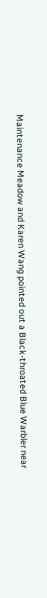Maintenance Meadow and Karen Wang pointed out a Black-throated Blue Warbler near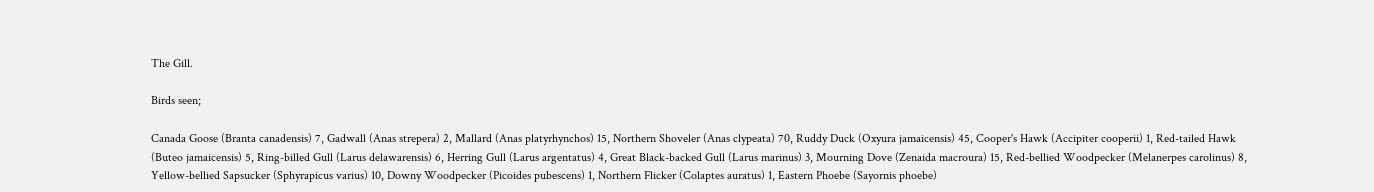The Gill.

Birds seen;

Canada Goose (Branta canadensis) 7, Gadwall (Anas strepera) 2, Mallard (Anas platyrhynchos) 15, Northern Shoveler (Anas clypeata) 70, Ruddy Duck (Oxyura jamaicensis) 45, Cooper's Hawk (Accipiter cooperii) 1, Red-tailed Hawk (Buteo jamaicensis) 5, Ring-billed Gull (Larus delawarensis) 6, Herring Gull (Larus argentatus) 4, Great Black-backed Gull (Larus marinus) 3, Mourning Dove (Zenaida macroura) 15, Red-bellied Woodpecker (Melanerpes carolinus) 8, Yellow-bellied Sapsucker (Sphyrapicus varius) 10, Downy Woodpecker (Picoides pubescens) 1, Northern Flicker (Colaptes auratus) 1, Eastern Phoebe (Sayornis phoebe)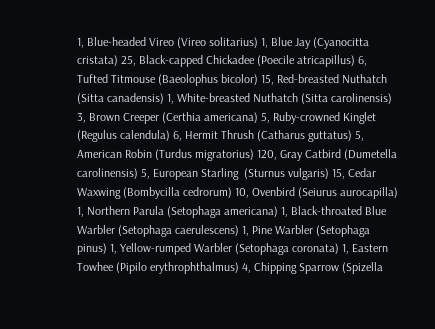1, Blue-headed Vireo (Vireo solitarius) 1, Blue Jay (Cyanocitta cristata) 25, Black-capped Chickadee (Poecile atricapillus) 6, Tufted Titmouse (Baeolophus bicolor) 15, Red-breasted Nuthatch (Sitta canadensis) 1, White-breasted Nuthatch (Sitta carolinensis) 3, Brown Creeper (Certhia americana) 5, Ruby-crowned Kinglet (Regulus calendula) 6, Hermit Thrush (Catharus guttatus) 5, American Robin (Turdus migratorius) 120, Gray Catbird (Dumetella carolinensis) 5, European Starling  (Sturnus vulgaris) 15, Cedar Waxwing (Bombycilla cedrorum) 10, Ovenbird (Seiurus aurocapilla) 1, Northern Parula (Setophaga americana) 1, Black-throated Blue Warbler (Setophaga caerulescens) 1, Pine Warbler (Setophaga pinus) 1, Yellow-rumped Warbler (Setophaga coronata) 1, Eastern Towhee (Pipilo erythrophthalmus) 4, Chipping Sparrow (Spizella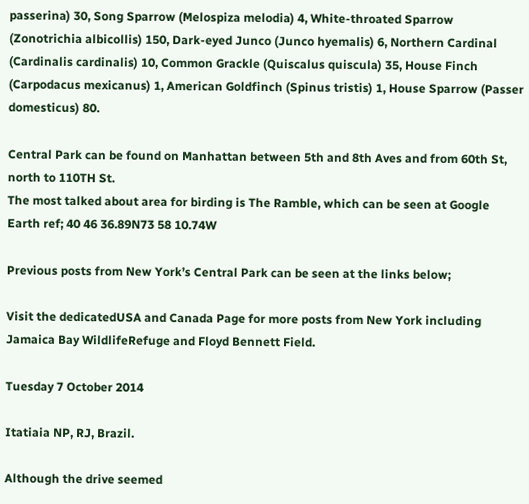passerina) 30, Song Sparrow (Melospiza melodia) 4, White-throated Sparrow (Zonotrichia albicollis) 150, Dark-eyed Junco (Junco hyemalis) 6, Northern Cardinal (Cardinalis cardinalis) 10, Common Grackle (Quiscalus quiscula) 35, House Finch (Carpodacus mexicanus) 1, American Goldfinch (Spinus tristis) 1, House Sparrow (Passer domesticus) 80.

Central Park can be found on Manhattan between 5th and 8th Aves and from 60th St, north to 110TH St.
The most talked about area for birding is The Ramble, which can be seen at Google Earth ref; 40 46 36.89N73 58 10.74W

Previous posts from New York’s Central Park can be seen at the links below;

Visit the dedicatedUSA and Canada Page for more posts from New York including Jamaica Bay WildlifeRefuge and Floyd Bennett Field.

Tuesday 7 October 2014

Itatiaia NP, RJ, Brazil.

Although the drive seemed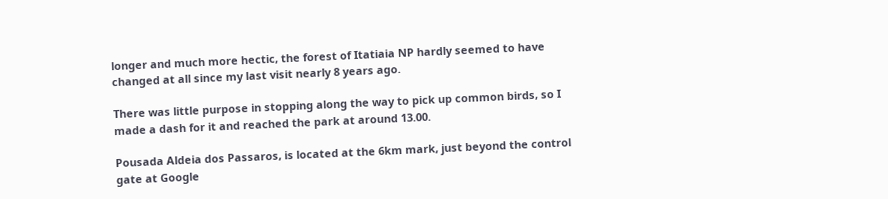longer and much more hectic, the forest of Itatiaia NP hardly seemed to have changed at all since my last visit nearly 8 years ago.

There was little purpose in stopping along the way to pick up common birds, so I made a dash for it and reached the park at around 13.00.

Pousada Aldeia dos Passaros, is located at the 6km mark, just beyond the control gate at Google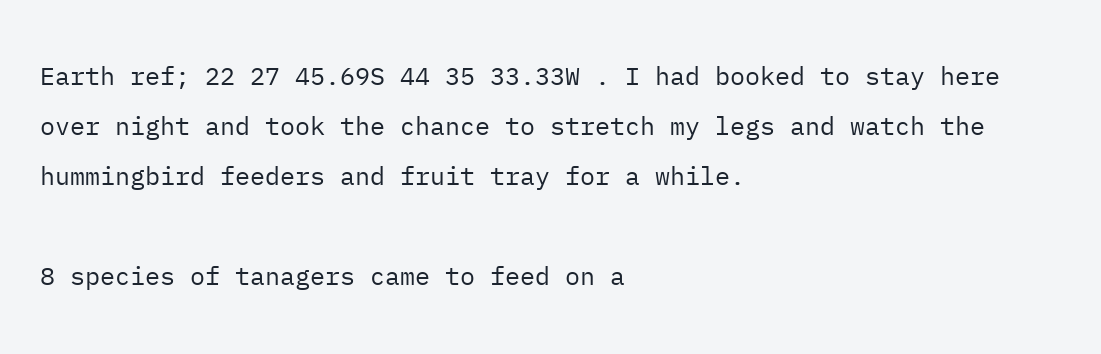Earth ref; 22 27 45.69S 44 35 33.33W . I had booked to stay here over night and took the chance to stretch my legs and watch the hummingbird feeders and fruit tray for a while.

8 species of tanagers came to feed on a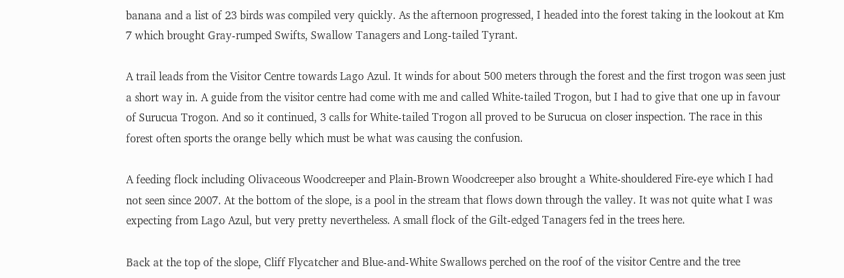banana and a list of 23 birds was compiled very quickly. As the afternoon progressed, I headed into the forest taking in the lookout at Km 7 which brought Gray-rumped Swifts, Swallow Tanagers and Long-tailed Tyrant.

A trail leads from the Visitor Centre towards Lago Azul. It winds for about 500 meters through the forest and the first trogon was seen just a short way in. A guide from the visitor centre had come with me and called White-tailed Trogon, but I had to give that one up in favour of Surucua Trogon. And so it continued, 3 calls for White-tailed Trogon all proved to be Surucua on closer inspection. The race in this forest often sports the orange belly which must be what was causing the confusion.

A feeding flock including Olivaceous Woodcreeper and Plain-Brown Woodcreeper also brought a White-shouldered Fire-eye which I had not seen since 2007. At the bottom of the slope, is a pool in the stream that flows down through the valley. It was not quite what I was expecting from Lago Azul, but very pretty nevertheless. A small flock of the Gilt-edged Tanagers fed in the trees here.

Back at the top of the slope, Cliff Flycatcher and Blue-and-White Swallows perched on the roof of the visitor Centre and the tree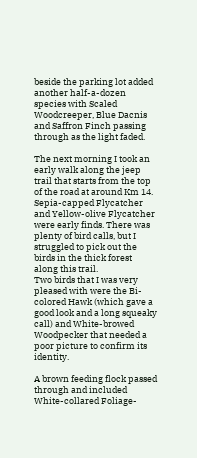beside the parking lot added another half-a-dozen species with Scaled Woodcreeper, Blue Dacnis and Saffron Finch passing through as the light faded.

The next morning I took an early walk along the jeep trail that starts from the top of the road at around Km 14. Sepia-capped Flycatcher and Yellow-olive Flycatcher were early finds. There was plenty of bird calls, but I struggled to pick out the birds in the thick forest along this trail.
Two birds that I was very pleased with were the Bi-colored Hawk (which gave a good look and a long squeaky call) and White-browed Woodpecker that needed a poor picture to confirm its identity.

A brown feeding flock passed through and included White-collared Foliage-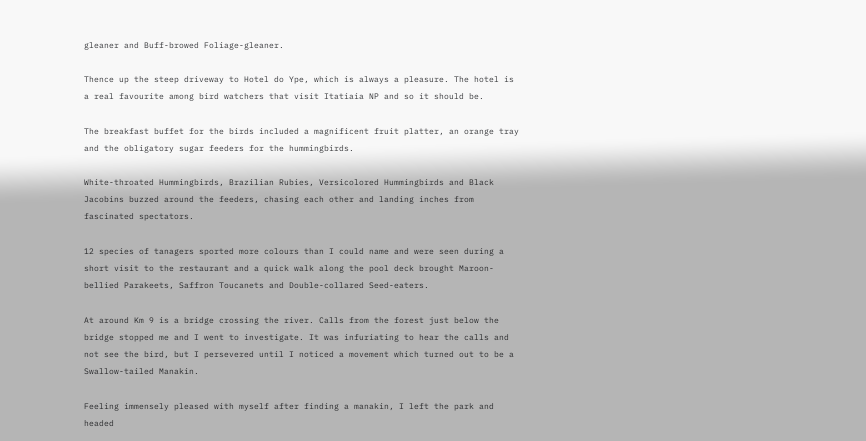gleaner and Buff-browed Foliage-gleaner.

Thence up the steep driveway to Hotel do Ype, which is always a pleasure. The hotel is a real favourite among bird watchers that visit Itatiaia NP and so it should be.

The breakfast buffet for the birds included a magnificent fruit platter, an orange tray and the obligatory sugar feeders for the hummingbirds.

White-throated Hummingbirds, Brazilian Rubies, Versicolored Hummingbirds and Black Jacobins buzzed around the feeders, chasing each other and landing inches from fascinated spectators.

12 species of tanagers sported more colours than I could name and were seen during a short visit to the restaurant and a quick walk along the pool deck brought Maroon-bellied Parakeets, Saffron Toucanets and Double-collared Seed-eaters.

At around Km 9 is a bridge crossing the river. Calls from the forest just below the bridge stopped me and I went to investigate. It was infuriating to hear the calls and not see the bird, but I persevered until I noticed a movement which turned out to be a Swallow-tailed Manakin.

Feeling immensely pleased with myself after finding a manakin, I left the park and headed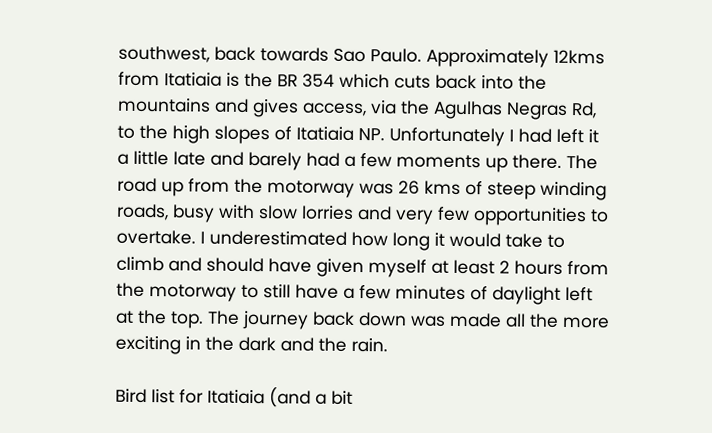southwest, back towards Sao Paulo. Approximately 12kms from Itatiaia is the BR 354 which cuts back into the mountains and gives access, via the Agulhas Negras Rd, to the high slopes of Itatiaia NP. Unfortunately I had left it a little late and barely had a few moments up there. The road up from the motorway was 26 kms of steep winding roads, busy with slow lorries and very few opportunities to overtake. I underestimated how long it would take to climb and should have given myself at least 2 hours from the motorway to still have a few minutes of daylight left at the top. The journey back down was made all the more exciting in the dark and the rain.

Bird list for Itatiaia (and a bit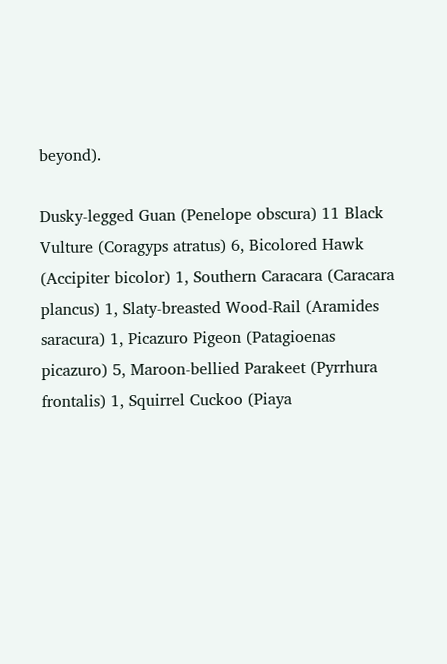beyond).

Dusky-legged Guan (Penelope obscura) 11 Black Vulture (Coragyps atratus) 6, Bicolored Hawk (Accipiter bicolor) 1, Southern Caracara (Caracara plancus) 1, Slaty-breasted Wood-Rail (Aramides saracura) 1, Picazuro Pigeon (Patagioenas picazuro) 5, Maroon-bellied Parakeet (Pyrrhura frontalis) 1, Squirrel Cuckoo (Piaya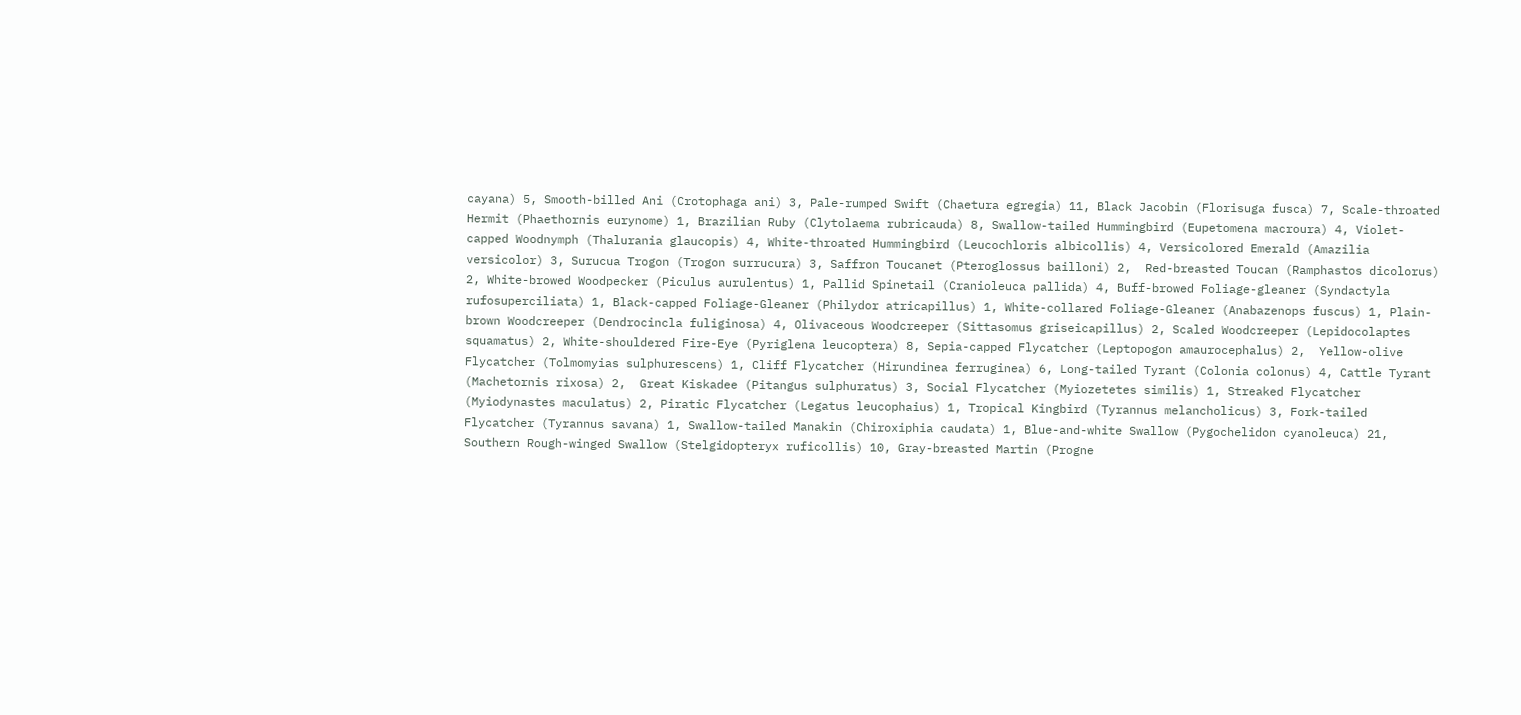cayana) 5, Smooth-billed Ani (Crotophaga ani) 3, Pale-rumped Swift (Chaetura egregia) 11, Black Jacobin (Florisuga fusca) 7, Scale-throated Hermit (Phaethornis eurynome) 1, Brazilian Ruby (Clytolaema rubricauda) 8, Swallow-tailed Hummingbird (Eupetomena macroura) 4, Violet-capped Woodnymph (Thalurania glaucopis) 4, White-throated Hummingbird (Leucochloris albicollis) 4, Versicolored Emerald (Amazilia versicolor) 3, Surucua Trogon (Trogon surrucura) 3, Saffron Toucanet (Pteroglossus bailloni) 2,  Red-breasted Toucan (Ramphastos dicolorus) 2, White-browed Woodpecker (Piculus aurulentus) 1, Pallid Spinetail (Cranioleuca pallida) 4, Buff-browed Foliage-gleaner (Syndactyla rufosuperciliata) 1, Black-capped Foliage-Gleaner (Philydor atricapillus) 1, White-collared Foliage-Gleaner (Anabazenops fuscus) 1, Plain-brown Woodcreeper (Dendrocincla fuliginosa) 4, Olivaceous Woodcreeper (Sittasomus griseicapillus) 2, Scaled Woodcreeper (Lepidocolaptes squamatus) 2, White-shouldered Fire-Eye (Pyriglena leucoptera) 8, Sepia-capped Flycatcher (Leptopogon amaurocephalus) 2,  Yellow-olive Flycatcher (Tolmomyias sulphurescens) 1, Cliff Flycatcher (Hirundinea ferruginea) 6, Long-tailed Tyrant (Colonia colonus) 4, Cattle Tyrant (Machetornis rixosa) 2,  Great Kiskadee (Pitangus sulphuratus) 3, Social Flycatcher (Myiozetetes similis) 1, Streaked Flycatcher (Myiodynastes maculatus) 2, Piratic Flycatcher (Legatus leucophaius) 1, Tropical Kingbird (Tyrannus melancholicus) 3, Fork-tailed Flycatcher (Tyrannus savana) 1, Swallow-tailed Manakin (Chiroxiphia caudata) 1, Blue-and-white Swallow (Pygochelidon cyanoleuca) 21, Southern Rough-winged Swallow (Stelgidopteryx ruficollis) 10, Gray-breasted Martin (Progne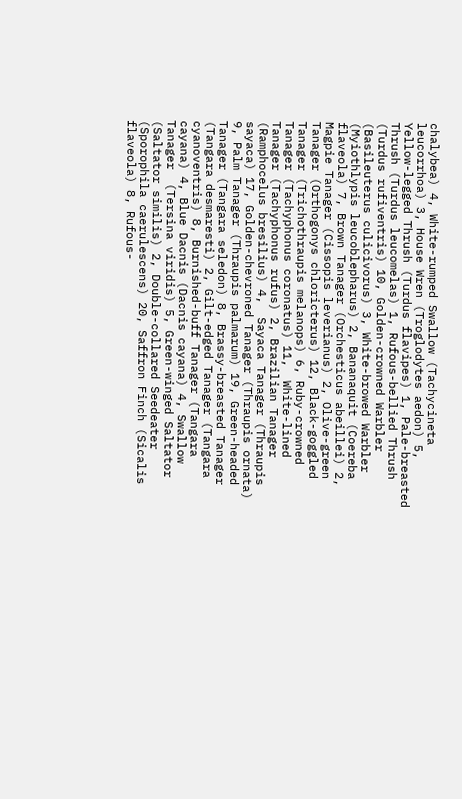chalybea) 4, White-rumped Swallow (Tachycineta leucorrhoa) 3, House Wren (Troglodytes aedon) 5, Yellow-legged Thrush (Turdus flavipes) 1, Pale-breasted Thrush (Turdus leucomelas) 1, Rufous-bellied Thrush (Turdus rufiventris) 10, Golden-crowned Warbler (Basileuterus culicivorus) 3, White-browed Warbler (Myiothlypis leucoblepharus) 2, Bananaquit (Coereba flaveola) 7, Brown Tanager (Orchesticus abeillei) 2, Magpie Tanager (Cissopis leverianus) 2, Olive-green Tanager (Orthogonys chloricterus) 12, Black-goggled Tanager (Trichothraupis melanops) 6, Ruby-crowned Tanager (Tachyphonus coronatus) 11,  White-lined Tanager (Tachyphonus rufus) 2, Brazilian Tanager (Ramphocelus bresilius) 4,  Sayaca Tanager (Thraupis sayaca) 17, Golden-chevroned Tanager (Thraupis ornata) 9, Palm Tanager (Thraupis palmarum) 19, Green-headed Tanager (Tangara seledon) 8, Brassy-breasted Tanager (Tangara desmaresti) 2, Gilt-edged Tanager (Tangara cyanoventris) 8, Burnished-buff Tanager (Tangara cayana) 4, Blue Dacnis (Dacnis cayana) 4, Swallow Tanager  (Tersina viridis) 5, Green-winged Saltator (Saltator similis) 2, Double-collared Seedeater (Sporophila caerulescens) 20, Saffron Finch (Sicalis flaveola) 8, Rufous-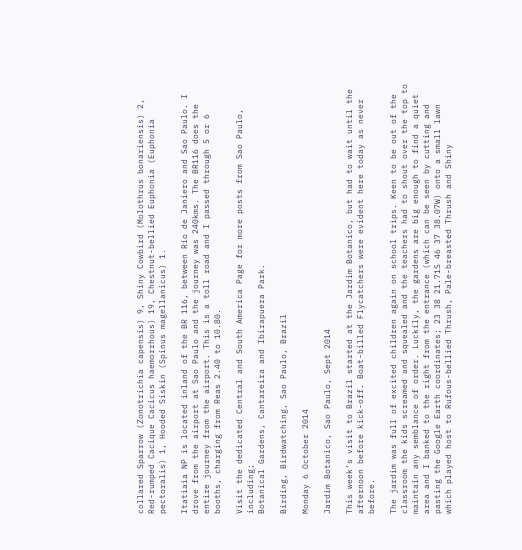collared Sparrow (Zonotrichia capensis) 9, Shiny Cowbird (Molothrus bonariensis) 2, Red-rumped Cacique Cacicus haemorrhous) 19, Chestnut-bellied Euphonia (Euphonia pectoralis) 1, Hooded Siskin (Spinus magellanicus) 1.

Itatiaia NP is located inland of the BR 116, between Rio de Janiero and Sao Paulo. I drove from the airport at Sao Paulo and the journey was 240kms. The BR116 does the entire journey from the airport. This is a toll road and I passed through 5 or 6 booths, charging from Reas 2.40 to 10.80.

Visit the dedicated Central and South America Page for more posts from Sao Paulo, including;
Botanical Gardens, Cantareira and Ibirapuera Park.

Birding, Birdwatching, Sao Paulo, Brazil

Monday 6 October 2014

Jardim Botanico, Sao Paulo, Sept 2014

This week’s visit to Brazil started at the Jardim Botanico, but had to wait until the afternoon before kick-off. Boat-billed Flycatchers were evident here today as never before.

The jardim was full of excited children again on school trips. Keen to be out of the classroom the kids screamed and squealed and the teachers had to shout over the top to maintain any semblance of order. Luckily, the gardens are big enough to find a quiet area and I banked to the right from the entrance (which can be seen by cutting and pasting the Google Earth coordinates; 23 38 21.71S 46 37 38.07W) onto a small lawn which played host to Rufous-bellied Thrush, Pale-breasted Thrush and Shiny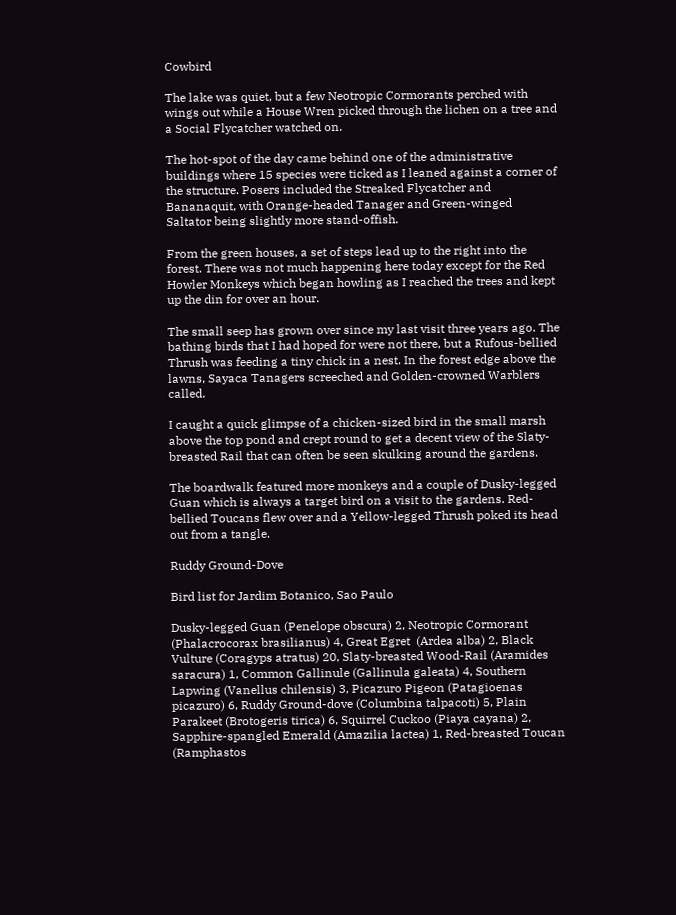Cowbird

The lake was quiet, but a few Neotropic Cormorants perched with wings out while a House Wren picked through the lichen on a tree and a Social Flycatcher watched on.

The hot-spot of the day came behind one of the administrative buildings where 15 species were ticked as I leaned against a corner of the structure. Posers included the Streaked Flycatcher and Bananaquit, with Orange-headed Tanager and Green-winged Saltator being slightly more stand-offish.

From the green houses, a set of steps lead up to the right into the forest. There was not much happening here today except for the Red Howler Monkeys which began howling as I reached the trees and kept up the din for over an hour.

The small seep has grown over since my last visit three years ago. The bathing birds that I had hoped for were not there, but a Rufous-bellied Thrush was feeding a tiny chick in a nest. In the forest edge above the lawns, Sayaca Tanagers screeched and Golden-crowned Warblers called.

I caught a quick glimpse of a chicken-sized bird in the small marsh above the top pond and crept round to get a decent view of the Slaty-breasted Rail that can often be seen skulking around the gardens.

The boardwalk featured more monkeys and a couple of Dusky-legged Guan which is always a target bird on a visit to the gardens. Red-bellied Toucans flew over and a Yellow-legged Thrush poked its head out from a tangle.

Ruddy Ground-Dove

Bird list for Jardim Botanico, Sao Paulo

Dusky-legged Guan (Penelope obscura) 2, Neotropic Cormorant (Phalacrocorax brasilianus) 4, Great Egret  (Ardea alba) 2, Black Vulture (Coragyps atratus) 20, Slaty-breasted Wood-Rail (Aramides saracura) 1, Common Gallinule (Gallinula galeata) 4, Southern Lapwing (Vanellus chilensis) 3, Picazuro Pigeon (Patagioenas picazuro) 6, Ruddy Ground-dove (Columbina talpacoti) 5, Plain Parakeet (Brotogeris tirica) 6, Squirrel Cuckoo (Piaya cayana) 2, Sapphire-spangled Emerald (Amazilia lactea) 1, Red-breasted Toucan (Ramphastos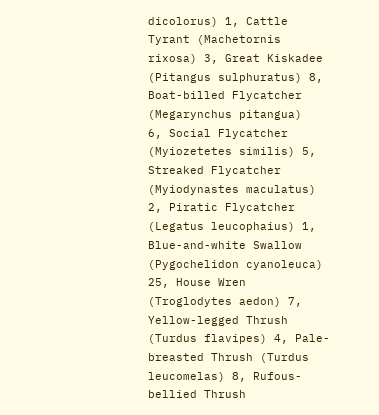dicolorus) 1, Cattle Tyrant (Machetornis rixosa) 3, Great Kiskadee (Pitangus sulphuratus) 8, Boat-billed Flycatcher (Megarynchus pitangua)   6, Social Flycatcher (Myiozetetes similis) 5, Streaked Flycatcher (Myiodynastes maculatus) 2, Piratic Flycatcher (Legatus leucophaius) 1, Blue-and-white Swallow (Pygochelidon cyanoleuca) 25, House Wren (Troglodytes aedon) 7, Yellow-legged Thrush (Turdus flavipes) 4, Pale-breasted Thrush (Turdus leucomelas) 8, Rufous-bellied Thrush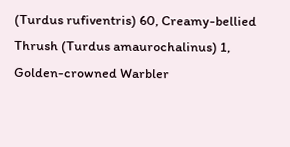(Turdus rufiventris) 60, Creamy-bellied Thrush (Turdus amaurochalinus) 1, Golden-crowned Warbler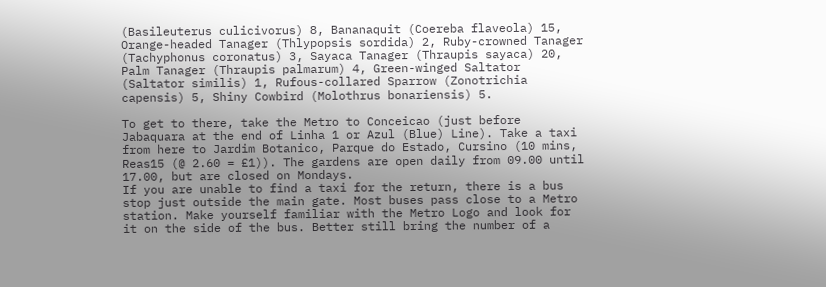(Basileuterus culicivorus) 8, Bananaquit (Coereba flaveola) 15, Orange-headed Tanager (Thlypopsis sordida) 2, Ruby-crowned Tanager (Tachyphonus coronatus) 3, Sayaca Tanager (Thraupis sayaca) 20, Palm Tanager (Thraupis palmarum) 4, Green-winged Saltator (Saltator similis) 1, Rufous-collared Sparrow (Zonotrichia capensis) 5, Shiny Cowbird (Molothrus bonariensis) 5.

To get to there, take the Metro to Conceicao (just before Jabaquara at the end of Linha 1 or Azul (Blue) Line). Take a taxi from here to Jardim Botanico, Parque do Estado, Cursino (10 mins, Reas15 (@ 2.60 = £1)). The gardens are open daily from 09.00 until 17.00, but are closed on Mondays.
If you are unable to find a taxi for the return, there is a bus stop just outside the main gate. Most buses pass close to a Metro station. Make yourself familiar with the Metro Logo and look for it on the side of the bus. Better still bring the number of a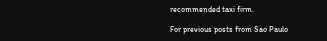recommended taxi firm.

For previous posts from Sao Paulo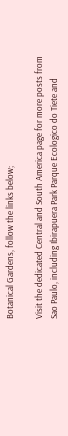Botanical Gardens, follow the links below;

Visit the dedicated Central and South America page for more posts from Sao Paulo, including Ibirapuera Park Parque Ecologico do Tiete and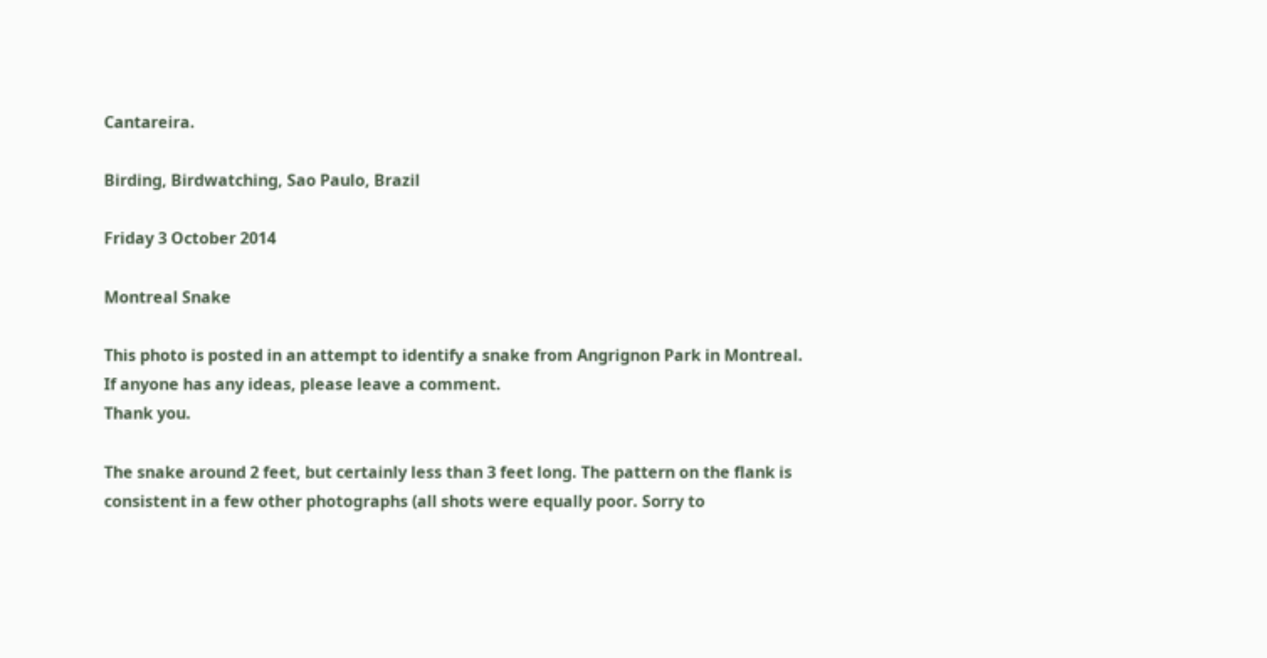Cantareira.

Birding, Birdwatching, Sao Paulo, Brazil

Friday 3 October 2014

Montreal Snake

This photo is posted in an attempt to identify a snake from Angrignon Park in Montreal.
If anyone has any ideas, please leave a comment.
Thank you.

The snake around 2 feet, but certainly less than 3 feet long. The pattern on the flank is consistent in a few other photographs (all shots were equally poor. Sorry to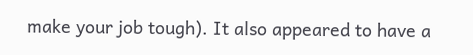make your job tough). It also appeared to have a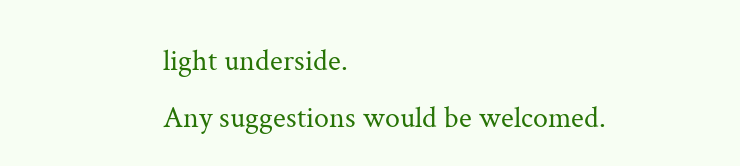light underside.
Any suggestions would be welcomed.